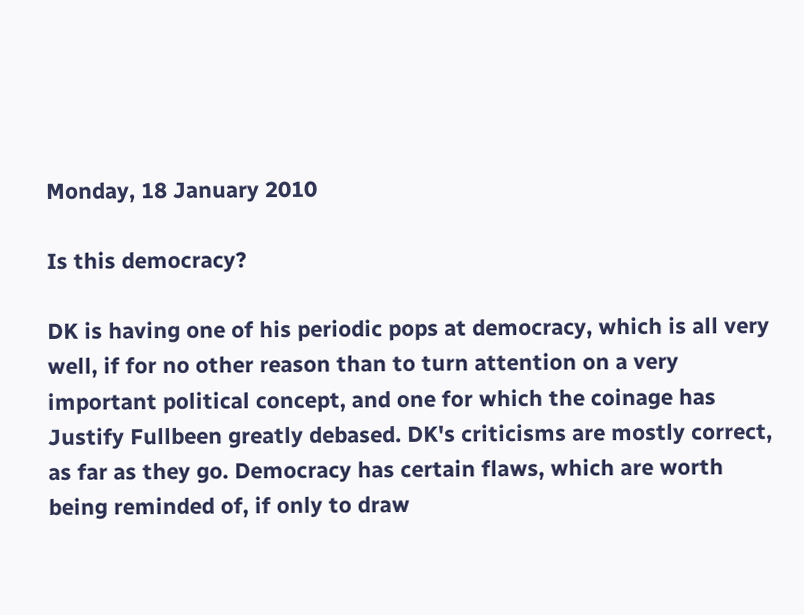Monday, 18 January 2010

Is this democracy?

DK is having one of his periodic pops at democracy, which is all very well, if for no other reason than to turn attention on a very important political concept, and one for which the coinage has Justify Fullbeen greatly debased. DK's criticisms are mostly correct, as far as they go. Democracy has certain flaws, which are worth being reminded of, if only to draw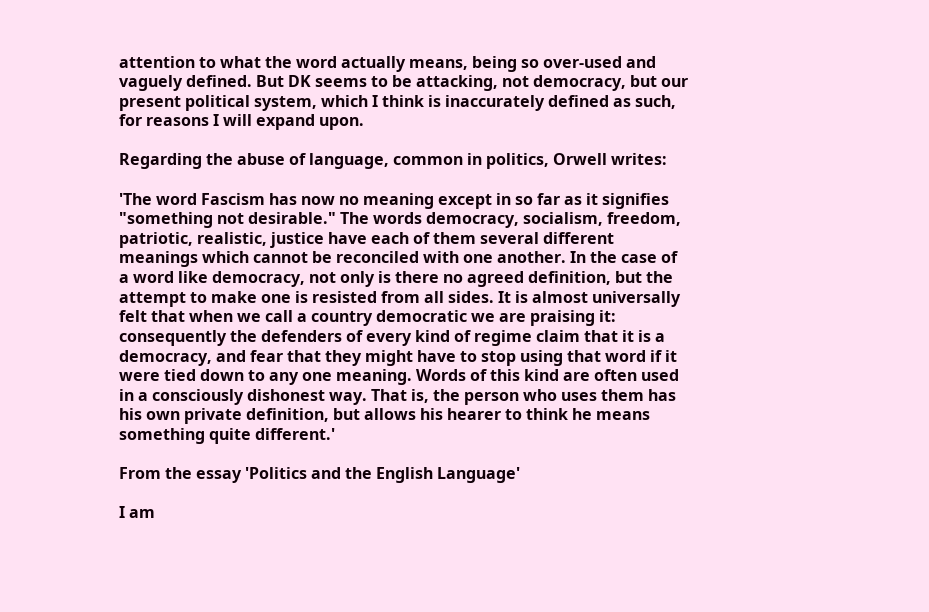attention to what the word actually means, being so over-used and vaguely defined. But DK seems to be attacking, not democracy, but our present political system, which I think is inaccurately defined as such, for reasons I will expand upon.

Regarding the abuse of language, common in politics, Orwell writes:

'The word Fascism has now no meaning except in so far as it signifies "something not desirable." The words democracy, socialism, freedom, patriotic, realistic, justice have each of them several different meanings which cannot be reconciled with one another. In the case of a word like democracy, not only is there no agreed definition, but the attempt to make one is resisted from all sides. It is almost universally felt that when we call a country democratic we are praising it: consequently the defenders of every kind of regime claim that it is a democracy, and fear that they might have to stop using that word if it were tied down to any one meaning. Words of this kind are often used in a consciously dishonest way. That is, the person who uses them has his own private definition, but allows his hearer to think he means something quite different.'

From the essay 'Politics and the English Language'

I am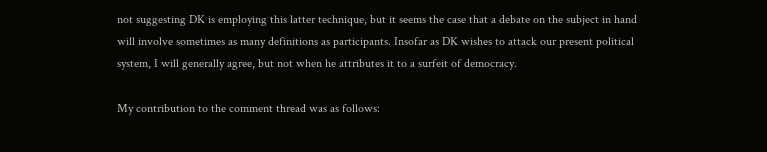not suggesting DK is employing this latter technique, but it seems the case that a debate on the subject in hand will involve sometimes as many definitions as participants. Insofar as DK wishes to attack our present political system, I will generally agree, but not when he attributes it to a surfeit of democracy.

My contribution to the comment thread was as follows: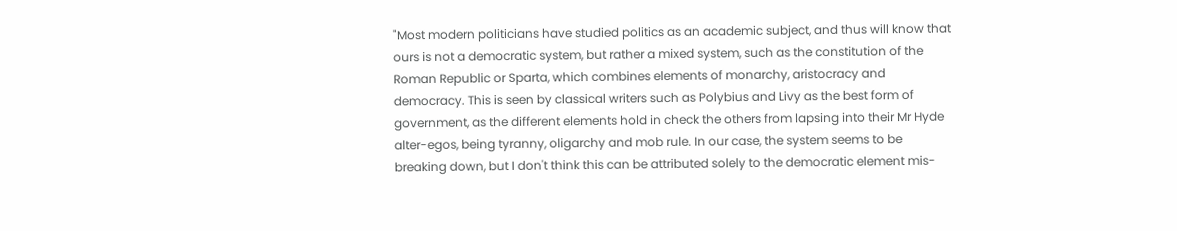"Most modern politicians have studied politics as an academic subject, and thus will know that ours is not a democratic system, but rather a mixed system, such as the constitution of the Roman Republic or Sparta, which combines elements of monarchy, aristocracy and democracy. This is seen by classical writers such as Polybius and Livy as the best form of government, as the different elements hold in check the others from lapsing into their Mr Hyde alter-egos, being tyranny, oligarchy and mob rule. In our case, the system seems to be breaking down, but I don't think this can be attributed solely to the democratic element mis-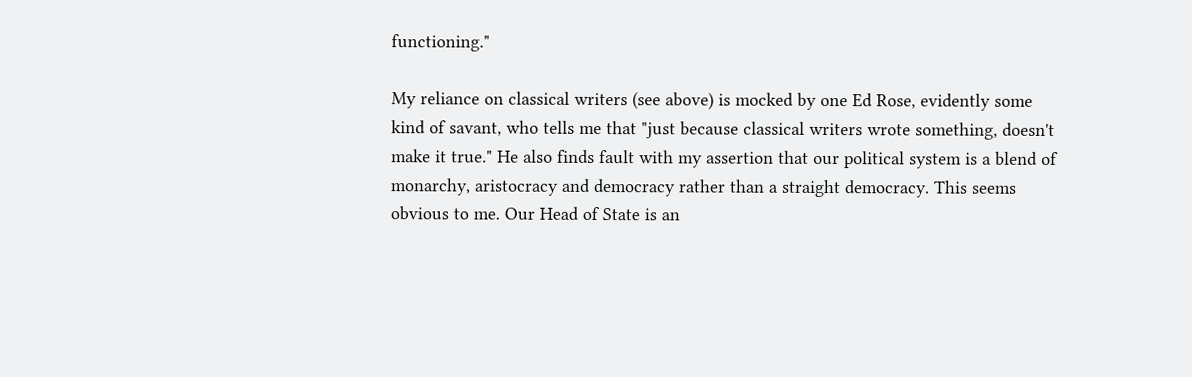functioning."

My reliance on classical writers (see above) is mocked by one Ed Rose, evidently some kind of savant, who tells me that "just because classical writers wrote something, doesn't make it true." He also finds fault with my assertion that our political system is a blend of monarchy, aristocracy and democracy rather than a straight democracy. This seems obvious to me. Our Head of State is an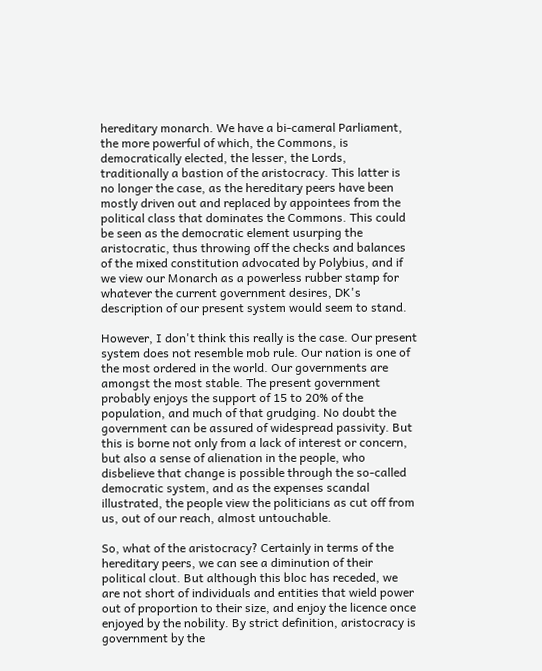hereditary monarch. We have a bi-cameral Parliament, the more powerful of which, the Commons, is democratically elected, the lesser, the Lords, traditionally a bastion of the aristocracy. This latter is no longer the case, as the hereditary peers have been mostly driven out and replaced by appointees from the political class that dominates the Commons. This could be seen as the democratic element usurping the aristocratic, thus throwing off the checks and balances of the mixed constitution advocated by Polybius, and if we view our Monarch as a powerless rubber stamp for whatever the current government desires, DK's description of our present system would seem to stand.

However, I don't think this really is the case. Our present system does not resemble mob rule. Our nation is one of the most ordered in the world. Our governments are amongst the most stable. The present government probably enjoys the support of 15 to 20% of the population, and much of that grudging. No doubt the government can be assured of widespread passivity. But this is borne not only from a lack of interest or concern, but also a sense of alienation in the people, who disbelieve that change is possible through the so-called democratic system, and as the expenses scandal illustrated, the people view the politicians as cut off from us, out of our reach, almost untouchable.

So, what of the aristocracy? Certainly in terms of the hereditary peers, we can see a diminution of their political clout. But although this bloc has receded, we are not short of individuals and entities that wield power out of proportion to their size, and enjoy the licence once enjoyed by the nobility. By strict definition, aristocracy is government by the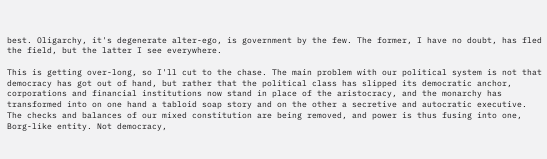best. Oligarchy, it's degenerate alter-ego, is government by the few. The former, I have no doubt, has fled the field, but the latter I see everywhere.

This is getting over-long, so I'll cut to the chase. The main problem with our political system is not that democracy has got out of hand, but rather that the political class has slipped its democratic anchor, corporations and financial institutions now stand in place of the aristocracy, and the monarchy has transformed into on one hand a tabloid soap story and on the other a secretive and autocratic executive. The checks and balances of our mixed constitution are being removed, and power is thus fusing into one, Borg-like entity. Not democracy,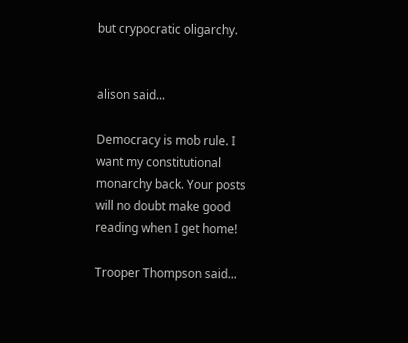but crypocratic oligarchy.


alison said...

Democracy is mob rule. I want my constitutional monarchy back. Your posts will no doubt make good reading when I get home!

Trooper Thompson said...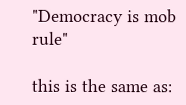"Democracy is mob rule"

this is the same as: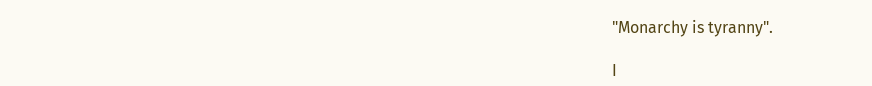"Monarchy is tyranny".

I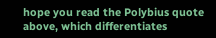hope you read the Polybius quote above, which differentiates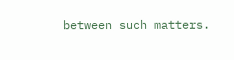between such matters.